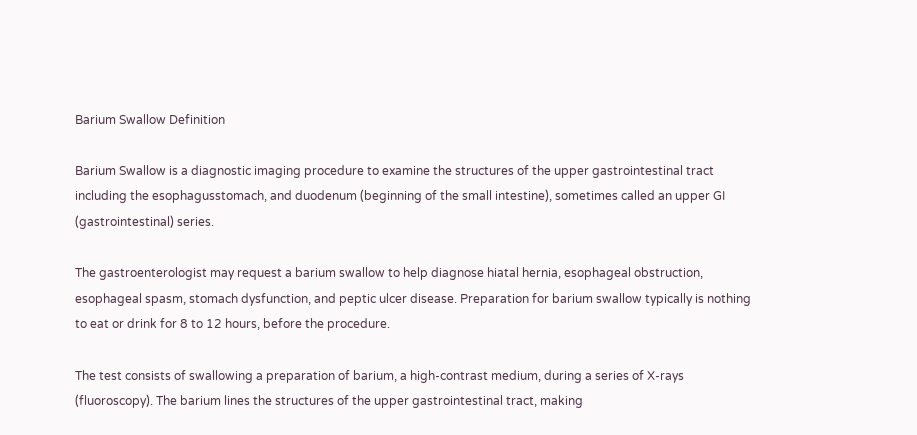Barium Swallow Definition

Barium Swallow is a diagnostic imaging procedure to examine the structures of the upper gastrointestinal tract including the esophagusstomach, and duodenum (beginning of the small intestine), sometimes called an upper GI (gastrointestinal) series.

The gastroenterologist may request a barium swallow to help diagnose hiatal hernia, esophageal obstruction, esophageal spasm, stomach dysfunction, and peptic ulcer disease. Preparation for barium swallow typically is nothing to eat or drink for 8 to 12 hours, before the procedure.

The test consists of swallowing a preparation of barium, a high-contrast medium, during a series of X-rays (fluoroscopy). The barium lines the structures of the upper gastrointestinal tract, making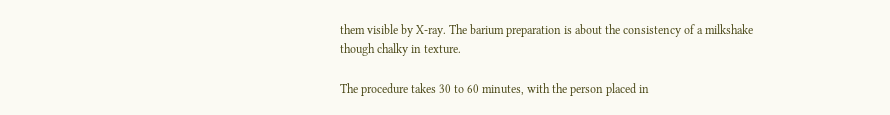them visible by X-ray. The barium preparation is about the consistency of a milkshake though chalky in texture.

The procedure takes 30 to 60 minutes, with the person placed in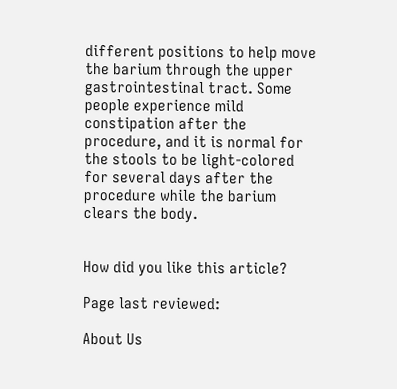different positions to help move the barium through the upper gastrointestinal tract. Some people experience mild constipation after the procedure, and it is normal for the stools to be light-colored for several days after the procedure while the barium clears the body.


How did you like this article?

Page last reviewed:

About Us